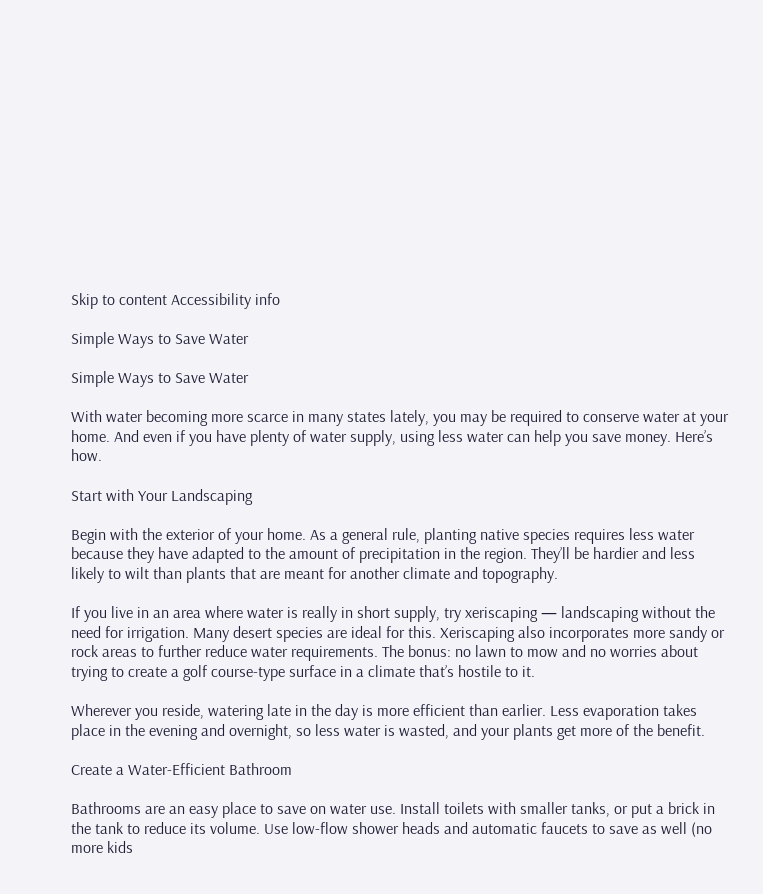Skip to content Accessibility info

Simple Ways to Save Water

Simple Ways to Save Water

With water becoming more scarce in many states lately, you may be required to conserve water at your home. And even if you have plenty of water supply, using less water can help you save money. Here’s how.

Start with Your Landscaping

Begin with the exterior of your home. As a general rule, planting native species requires less water because they have adapted to the amount of precipitation in the region. They’ll be hardier and less likely to wilt than plants that are meant for another climate and topography.

If you live in an area where water is really in short supply, try xeriscaping — landscaping without the need for irrigation. Many desert species are ideal for this. Xeriscaping also incorporates more sandy or rock areas to further reduce water requirements. The bonus: no lawn to mow and no worries about trying to create a golf course-type surface in a climate that’s hostile to it.

Wherever you reside, watering late in the day is more efficient than earlier. Less evaporation takes place in the evening and overnight, so less water is wasted, and your plants get more of the benefit.

Create a Water-Efficient Bathroom

Bathrooms are an easy place to save on water use. Install toilets with smaller tanks, or put a brick in the tank to reduce its volume. Use low-flow shower heads and automatic faucets to save as well (no more kids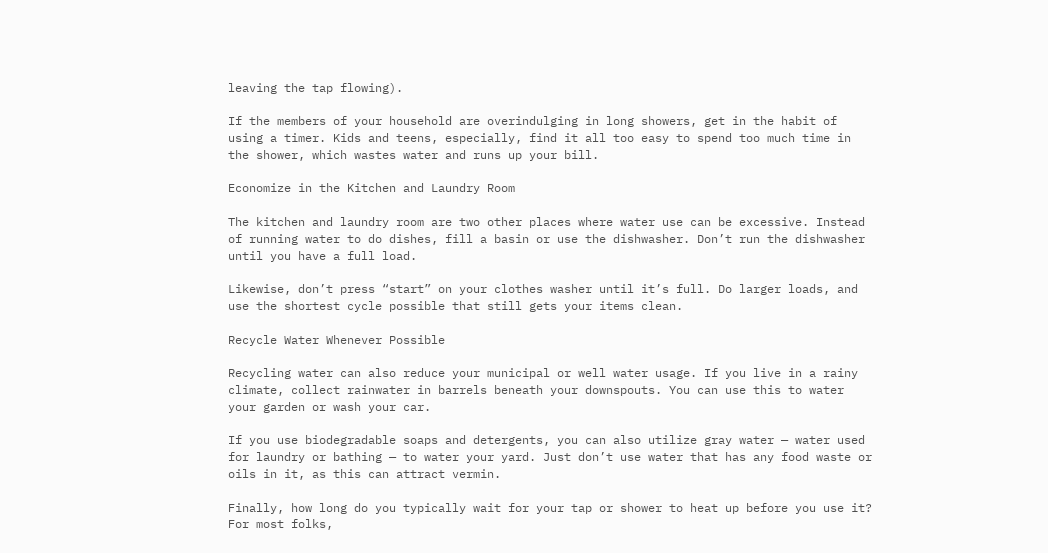leaving the tap flowing).

If the members of your household are overindulging in long showers, get in the habit of using a timer. Kids and teens, especially, find it all too easy to spend too much time in the shower, which wastes water and runs up your bill.

Economize in the Kitchen and Laundry Room

The kitchen and laundry room are two other places where water use can be excessive. Instead of running water to do dishes, fill a basin or use the dishwasher. Don’t run the dishwasher until you have a full load.

Likewise, don’t press “start” on your clothes washer until it’s full. Do larger loads, and use the shortest cycle possible that still gets your items clean.

Recycle Water Whenever Possible

Recycling water can also reduce your municipal or well water usage. If you live in a rainy climate, collect rainwater in barrels beneath your downspouts. You can use this to water your garden or wash your car.

If you use biodegradable soaps and detergents, you can also utilize gray water — water used for laundry or bathing — to water your yard. Just don’t use water that has any food waste or oils in it, as this can attract vermin.

Finally, how long do you typically wait for your tap or shower to heat up before you use it? For most folks,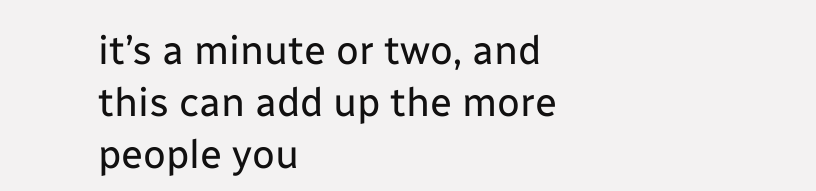it’s a minute or two, and this can add up the more people you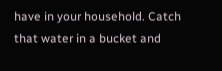have in your household. Catch that water in a bucket and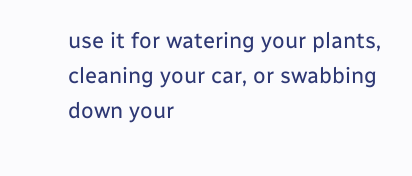use it for watering your plants, cleaning your car, or swabbing down your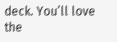deck. You’ll love the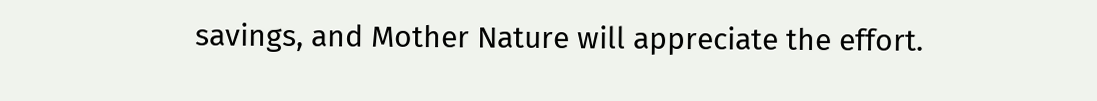savings, and Mother Nature will appreciate the effort.